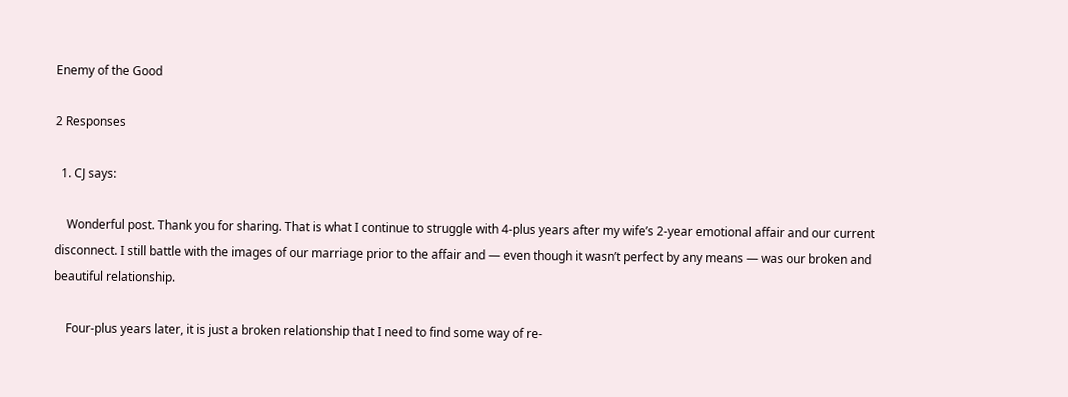Enemy of the Good

2 Responses

  1. CJ says:

    Wonderful post. Thank you for sharing. That is what I continue to struggle with 4-plus years after my wife’s 2-year emotional affair and our current disconnect. I still battle with the images of our marriage prior to the affair and — even though it wasn’t perfect by any means — was our broken and beautiful relationship.

    Four-plus years later, it is just a broken relationship that I need to find some way of re-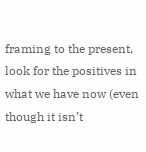framing to the present, look for the positives in what we have now (even though it isn’t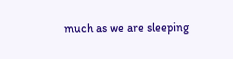much as we are sleeping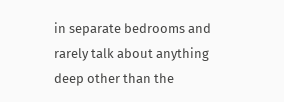in separate bedrooms and rarely talk about anything deep other than the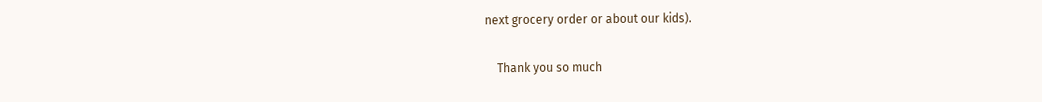next grocery order or about our kids).

    Thank you so much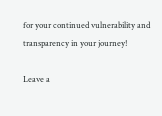for your continued vulnerability and transparency in your journey!

Leave a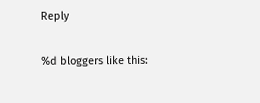Reply

%d bloggers like this: